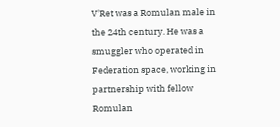V'Ret was a Romulan male in the 24th century. He was a smuggler who operated in Federation space, working in partnership with fellow Romulan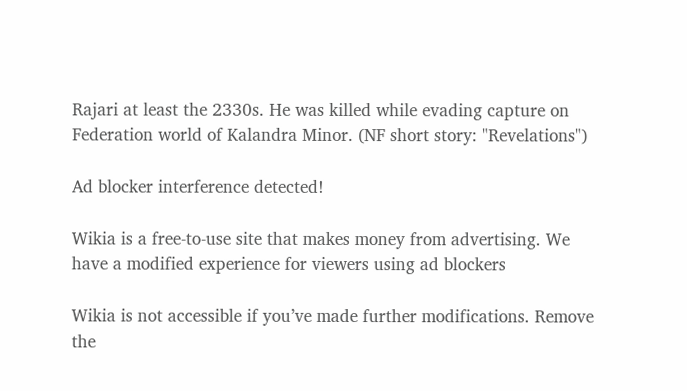Rajari at least the 2330s. He was killed while evading capture on Federation world of Kalandra Minor. (NF short story: "Revelations")

Ad blocker interference detected!

Wikia is a free-to-use site that makes money from advertising. We have a modified experience for viewers using ad blockers

Wikia is not accessible if you’ve made further modifications. Remove the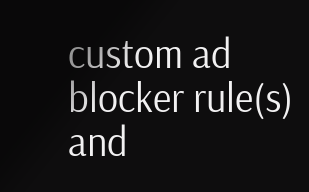custom ad blocker rule(s) and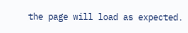the page will load as expected.